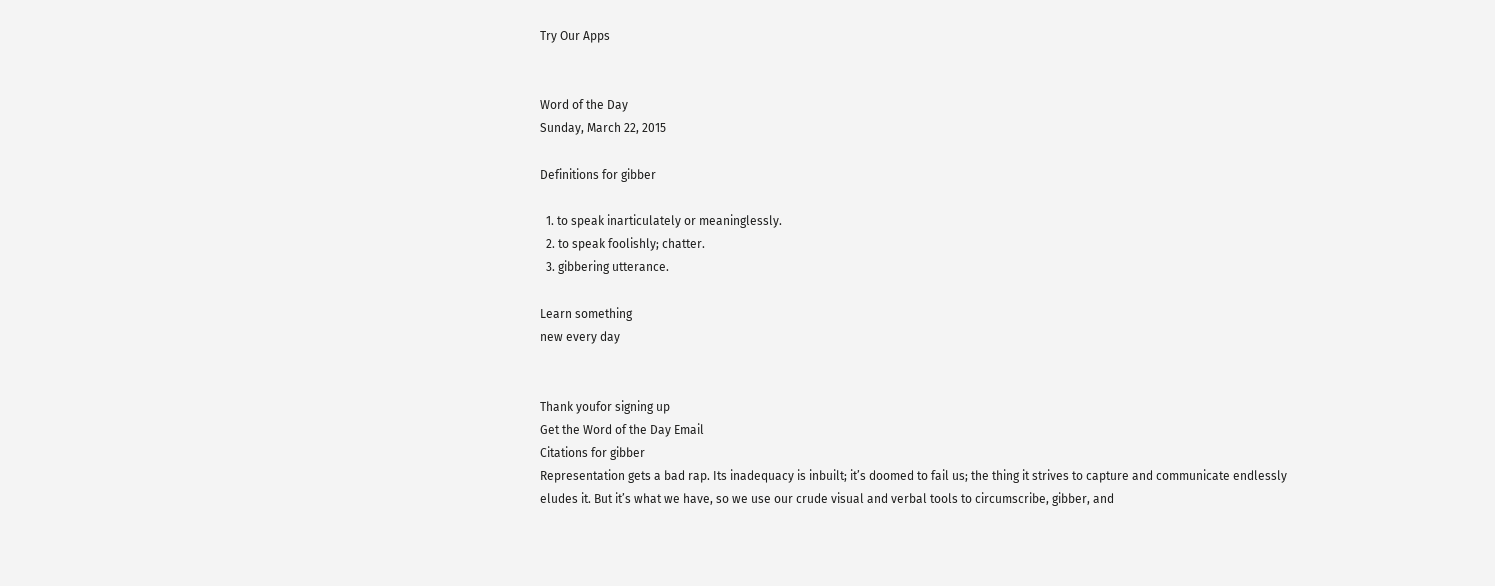Try Our Apps


Word of the Day
Sunday, March 22, 2015

Definitions for gibber

  1. to speak inarticulately or meaninglessly.
  2. to speak foolishly; chatter.
  3. gibbering utterance.

Learn something
new every day


Thank youfor signing up
Get the Word of the Day Email
Citations for gibber
Representation gets a bad rap. Its inadequacy is inbuilt; it’s doomed to fail us; the thing it strives to capture and communicate endlessly eludes it. But it’s what we have, so we use our crude visual and verbal tools to circumscribe, gibber, and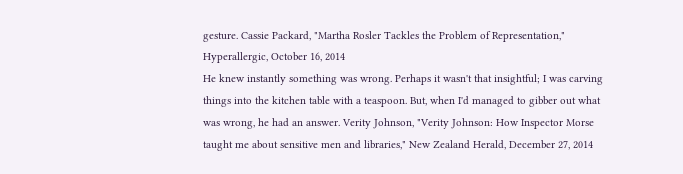gesture. Cassie Packard, "Martha Rosler Tackles the Problem of Representation," Hyperallergic, October 16, 2014
He knew instantly something was wrong. Perhaps it wasn't that insightful; I was carving things into the kitchen table with a teaspoon. But, when I'd managed to gibber out what was wrong, he had an answer. Verity Johnson, "Verity Johnson: How Inspector Morse taught me about sensitive men and libraries," New Zealand Herald, December 27, 2014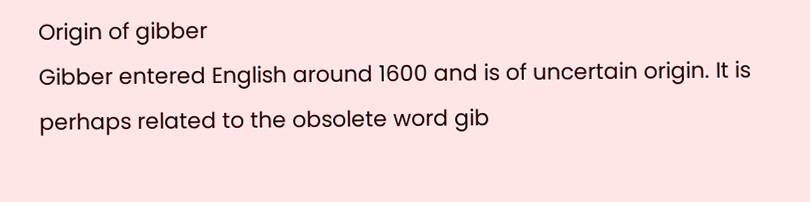Origin of gibber
Gibber entered English around 1600 and is of uncertain origin. It is perhaps related to the obsolete word gib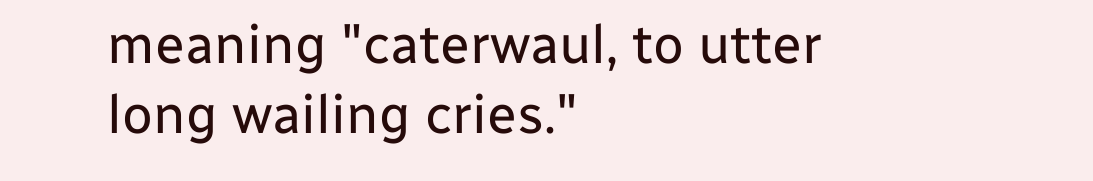meaning "caterwaul, to utter long wailing cries."